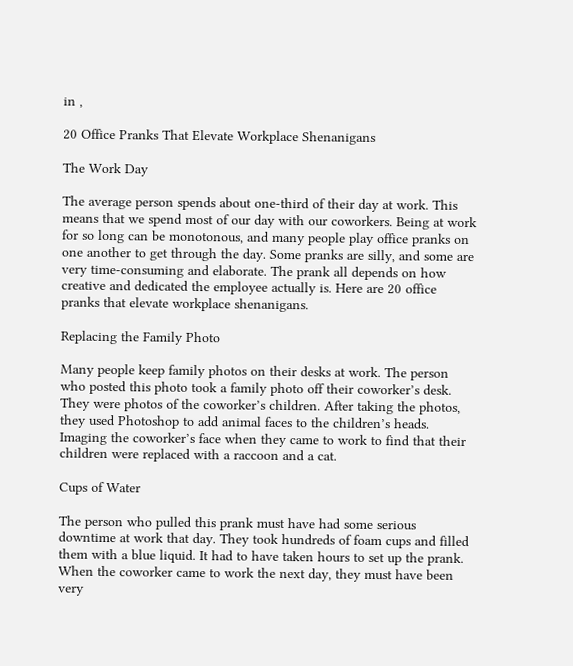in ,

20 Office Pranks That Elevate Workplace Shenanigans

The Work Day

The average person spends about one-third of their day at work. This means that we spend most of our day with our coworkers. Being at work for so long can be monotonous, and many people play office pranks on one another to get through the day. Some pranks are silly, and some are very time-consuming and elaborate. The prank all depends on how creative and dedicated the employee actually is. Here are 20 office pranks that elevate workplace shenanigans.

Replacing the Family Photo

Many people keep family photos on their desks at work. The person who posted this photo took a family photo off their coworker’s desk. They were photos of the coworker’s children. After taking the photos, they used Photoshop to add animal faces to the children’s heads. Imaging the coworker’s face when they came to work to find that their children were replaced with a raccoon and a cat.

Cups of Water

The person who pulled this prank must have had some serious downtime at work that day. They took hundreds of foam cups and filled them with a blue liquid. It had to have taken hours to set up the prank. When the coworker came to work the next day, they must have been very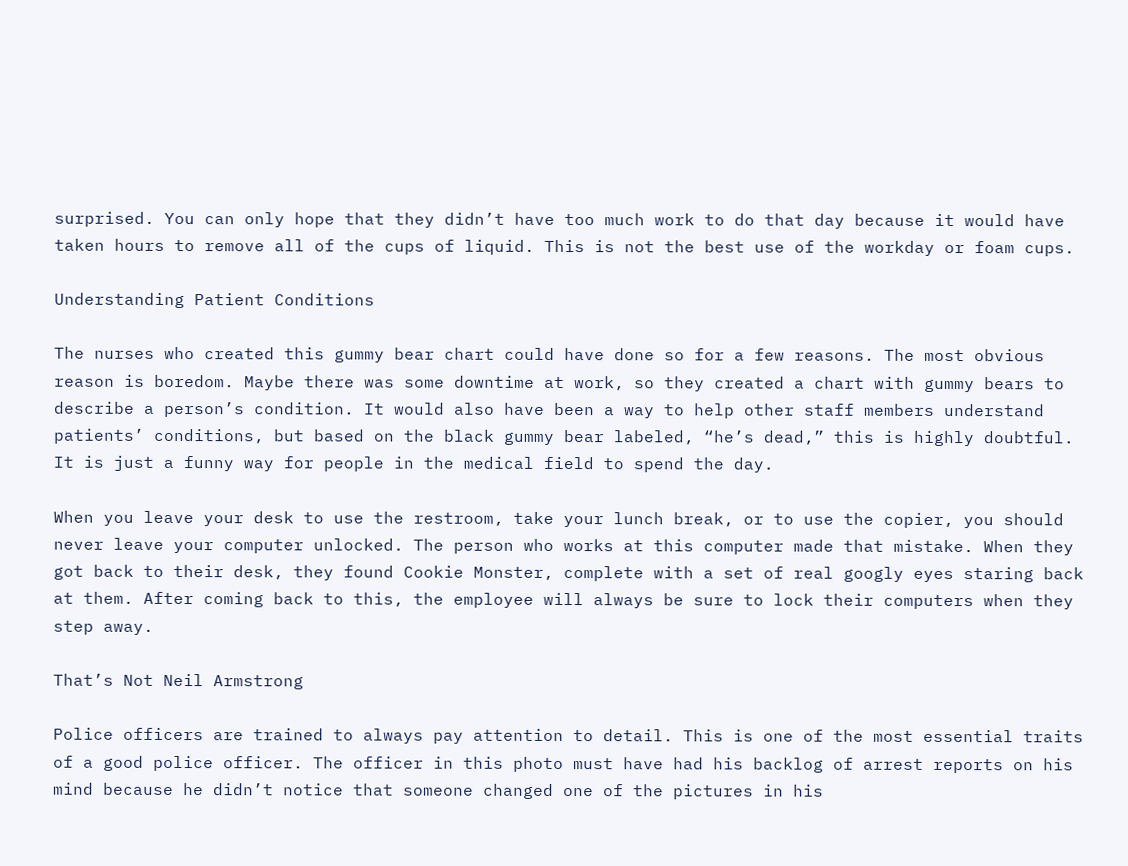surprised. You can only hope that they didn’t have too much work to do that day because it would have taken hours to remove all of the cups of liquid. This is not the best use of the workday or foam cups.

Understanding Patient Conditions

The nurses who created this gummy bear chart could have done so for a few reasons. The most obvious reason is boredom. Maybe there was some downtime at work, so they created a chart with gummy bears to describe a person’s condition. It would also have been a way to help other staff members understand patients’ conditions, but based on the black gummy bear labeled, “he’s dead,” this is highly doubtful. It is just a funny way for people in the medical field to spend the day.

When you leave your desk to use the restroom, take your lunch break, or to use the copier, you should never leave your computer unlocked. The person who works at this computer made that mistake. When they got back to their desk, they found Cookie Monster, complete with a set of real googly eyes staring back at them. After coming back to this, the employee will always be sure to lock their computers when they step away.

That’s Not Neil Armstrong

Police officers are trained to always pay attention to detail. This is one of the most essential traits of a good police officer. The officer in this photo must have had his backlog of arrest reports on his mind because he didn’t notice that someone changed one of the pictures in his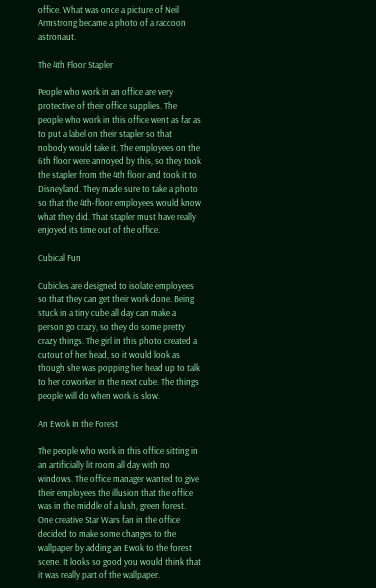office. What was once a picture of Neil Armstrong became a photo of a raccoon astronaut.

The 4th Floor Stapler

People who work in an office are very protective of their office supplies. The people who work in this office went as far as to put a label on their stapler so that nobody would take it. The employees on the 6th floor were annoyed by this, so they took the stapler from the 4th floor and took it to Disneyland. They made sure to take a photo so that the 4th-floor employees would know what they did. That stapler must have really enjoyed its time out of the office.

Cubical Fun

Cubicles are designed to isolate employees so that they can get their work done. Being stuck in a tiny cube all day can make a person go crazy, so they do some pretty crazy things. The girl in this photo created a cutout of her head, so it would look as though she was popping her head up to talk to her coworker in the next cube. The things people will do when work is slow.

An Ewok In the Forest

The people who work in this office sitting in an artificially lit room all day with no windows. The office manager wanted to give their employees the illusion that the office was in the middle of a lush, green forest. One creative Star Wars fan in the office decided to make some changes to the wallpaper by adding an Ewok to the forest scene. It looks so good you would think that it was really part of the wallpaper.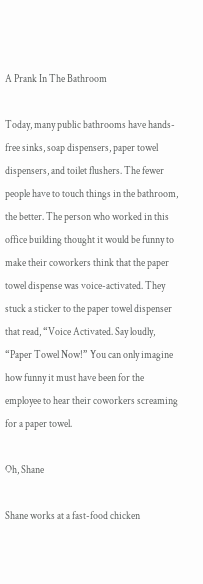A Prank In The Bathroom

Today, many public bathrooms have hands-free sinks, soap dispensers, paper towel dispensers, and toilet flushers. The fewer people have to touch things in the bathroom, the better. The person who worked in this office building thought it would be funny to make their coworkers think that the paper towel dispense was voice-activated. They stuck a sticker to the paper towel dispenser that read, “Voice Activated. Say loudly, “Paper Towel Now!” You can only imagine how funny it must have been for the employee to hear their coworkers screaming for a paper towel.

Oh, Shane

Shane works at a fast-food chicken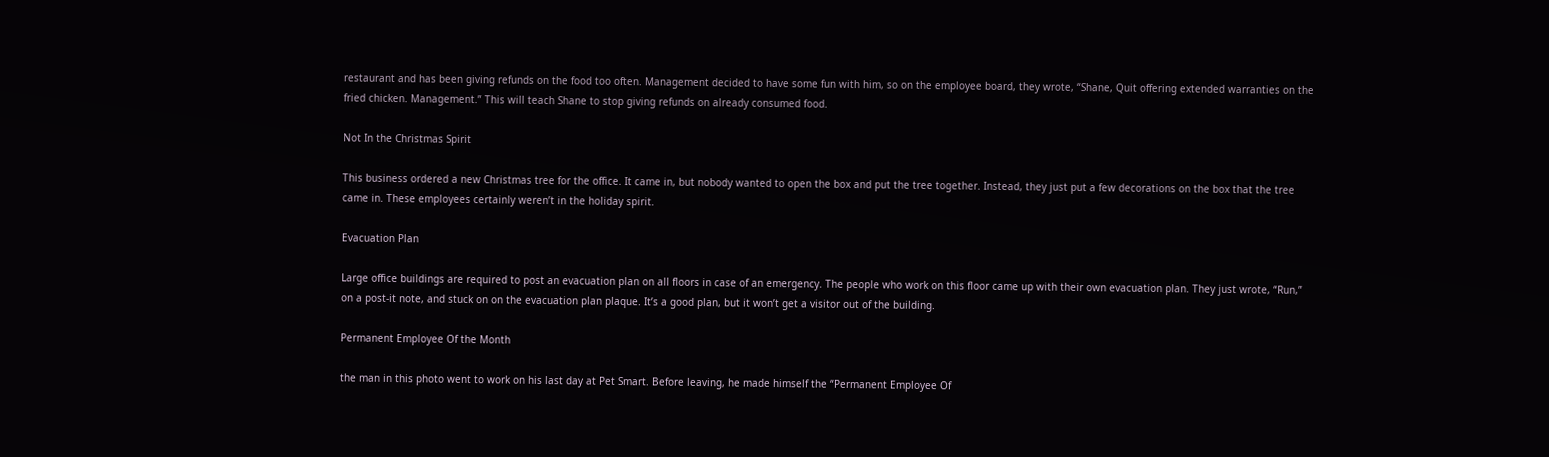restaurant and has been giving refunds on the food too often. Management decided to have some fun with him, so on the employee board, they wrote, “Shane, Quit offering extended warranties on the fried chicken. Management.” This will teach Shane to stop giving refunds on already consumed food.

Not In the Christmas Spirit

This business ordered a new Christmas tree for the office. It came in, but nobody wanted to open the box and put the tree together. Instead, they just put a few decorations on the box that the tree came in. These employees certainly weren’t in the holiday spirit.

Evacuation Plan

Large office buildings are required to post an evacuation plan on all floors in case of an emergency. The people who work on this floor came up with their own evacuation plan. They just wrote, “Run,” on a post-it note, and stuck on on the evacuation plan plaque. It’s a good plan, but it won’t get a visitor out of the building.

Permanent Employee Of the Month

the man in this photo went to work on his last day at Pet Smart. Before leaving, he made himself the “Permanent Employee Of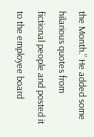the Month.” He added some hilarious quotes from fictional people and posted it to the employee board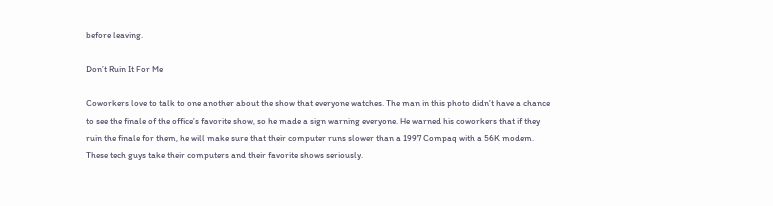before leaving.

Don’t Ruin It For Me

Coworkers love to talk to one another about the show that everyone watches. The man in this photo didn’t have a chance to see the finale of the office’s favorite show, so he made a sign warning everyone. He warned his coworkers that if they ruin the finale for them, he will make sure that their computer runs slower than a 1997 Compaq with a 56K modem. These tech guys take their computers and their favorite shows seriously.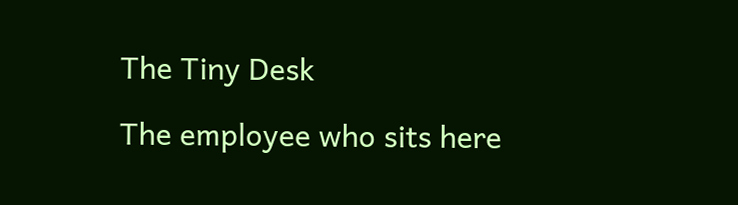The Tiny Desk

The employee who sits here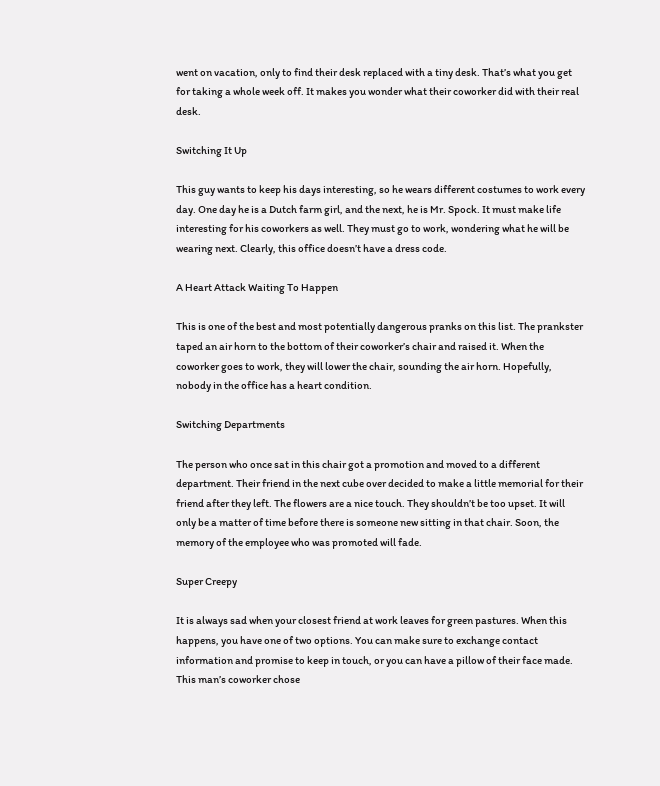went on vacation, only to find their desk replaced with a tiny desk. That’s what you get for taking a whole week off. It makes you wonder what their coworker did with their real desk.

Switching It Up

This guy wants to keep his days interesting, so he wears different costumes to work every day. One day he is a Dutch farm girl, and the next, he is Mr. Spock. It must make life interesting for his coworkers as well. They must go to work, wondering what he will be wearing next. Clearly, this office doesn’t have a dress code.

A Heart Attack Waiting To Happen

This is one of the best and most potentially dangerous pranks on this list. The prankster taped an air horn to the bottom of their coworker’s chair and raised it. When the coworker goes to work, they will lower the chair, sounding the air horn. Hopefully, nobody in the office has a heart condition.

Switching Departments

The person who once sat in this chair got a promotion and moved to a different department. Their friend in the next cube over decided to make a little memorial for their friend after they left. The flowers are a nice touch. They shouldn’t be too upset. It will only be a matter of time before there is someone new sitting in that chair. Soon, the memory of the employee who was promoted will fade.

Super Creepy

It is always sad when your closest friend at work leaves for green pastures. When this happens, you have one of two options. You can make sure to exchange contact information and promise to keep in touch, or you can have a pillow of their face made. This man’s coworker chose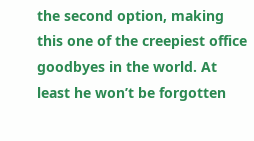the second option, making this one of the creepiest office goodbyes in the world. At least he won’t be forgotten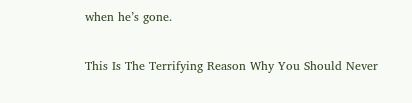when he’s gone.

This Is The Terrifying Reason Why You Should Never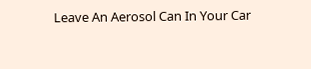Leave An Aerosol Can In Your Car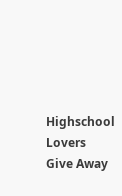Highschool Lovers Give Away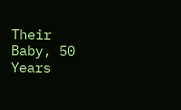Their Baby, 50 Years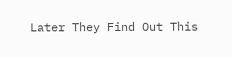Later They Find Out This